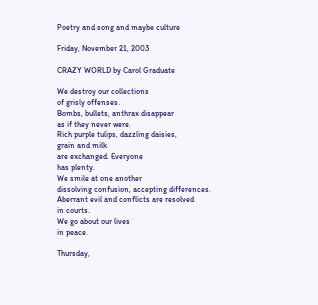Poetry and song and maybe culture

Friday, November 21, 2003

CRAZY WORLD by Carol Graduate

We destroy our collections
of grisly offenses.
Bombs, bullets, anthrax disappear
as if they never were.
Rich purple tulips, dazzling daisies,
grain and milk
are exchanged. Everyone
has plenty.
We smile at one another
dissolving confusion, accepting differences.
Aberrant evil and conflicts are resolved
in courts.
We go about our lives
in peace.

Thursday,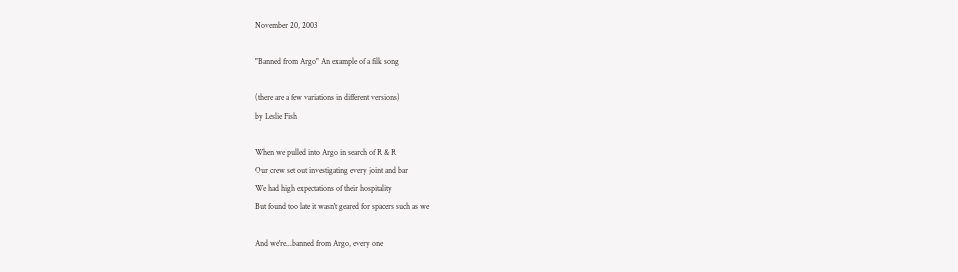November 20, 2003

"Banned from Argo" An example of a filk song

(there are a few variations in different versions)
by Leslie Fish

When we pulled into Argo in search of R & R
Our crew set out investigating every joint and bar
We had high expectations of their hospitality
But found too late it wasn't geared for spacers such as we

And we're...banned from Argo, every one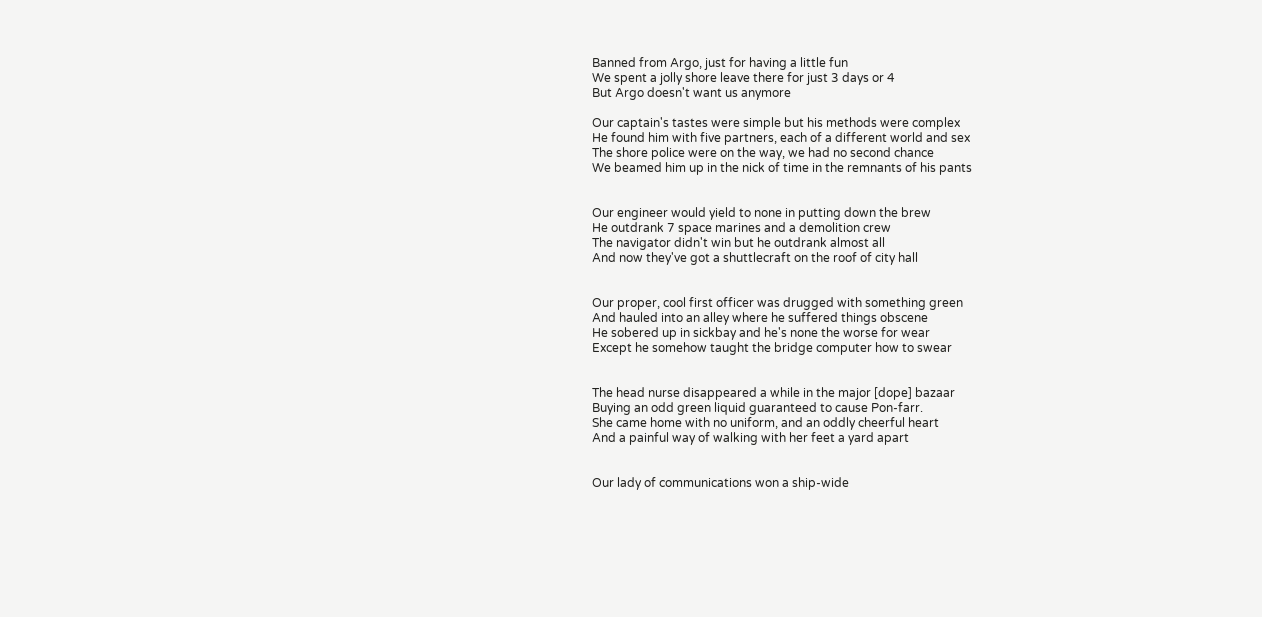Banned from Argo, just for having a little fun
We spent a jolly shore leave there for just 3 days or 4
But Argo doesn't want us anymore

Our captain's tastes were simple but his methods were complex
He found him with five partners, each of a different world and sex
The shore police were on the way, we had no second chance
We beamed him up in the nick of time in the remnants of his pants


Our engineer would yield to none in putting down the brew
He outdrank 7 space marines and a demolition crew
The navigator didn't win but he outdrank almost all
And now they've got a shuttlecraft on the roof of city hall


Our proper, cool first officer was drugged with something green
And hauled into an alley where he suffered things obscene
He sobered up in sickbay and he's none the worse for wear
Except he somehow taught the bridge computer how to swear


The head nurse disappeared a while in the major [dope] bazaar
Buying an odd green liquid guaranteed to cause Pon-farr.
She came home with no uniform, and an oddly cheerful heart
And a painful way of walking with her feet a yard apart


Our lady of communications won a ship-wide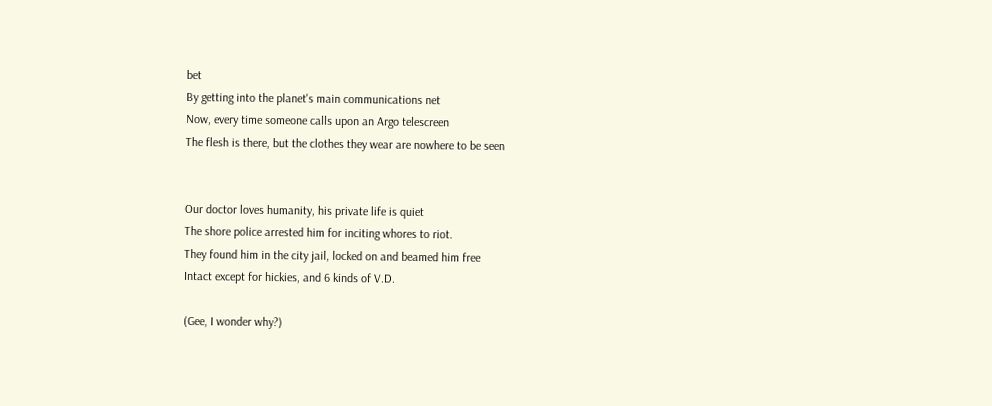bet
By getting into the planet's main communications net
Now, every time someone calls upon an Argo telescreen
The flesh is there, but the clothes they wear are nowhere to be seen


Our doctor loves humanity, his private life is quiet
The shore police arrested him for inciting whores to riot.
They found him in the city jail, locked on and beamed him free
Intact except for hickies, and 6 kinds of V.D.

(Gee, I wonder why?)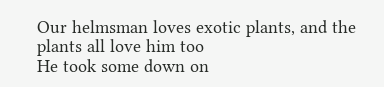Our helmsman loves exotic plants, and the plants all love him too
He took some down on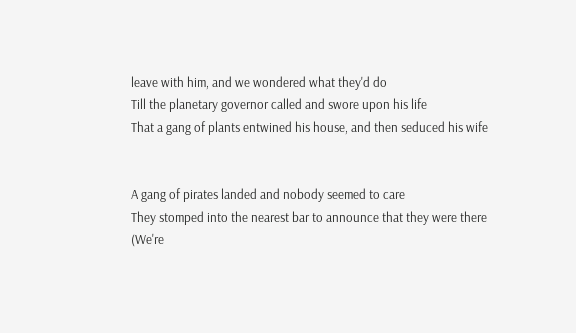leave with him, and we wondered what they'd do
Till the planetary governor called and swore upon his life
That a gang of plants entwined his house, and then seduced his wife


A gang of pirates landed and nobody seemed to care
They stomped into the nearest bar to announce that they were there
(We're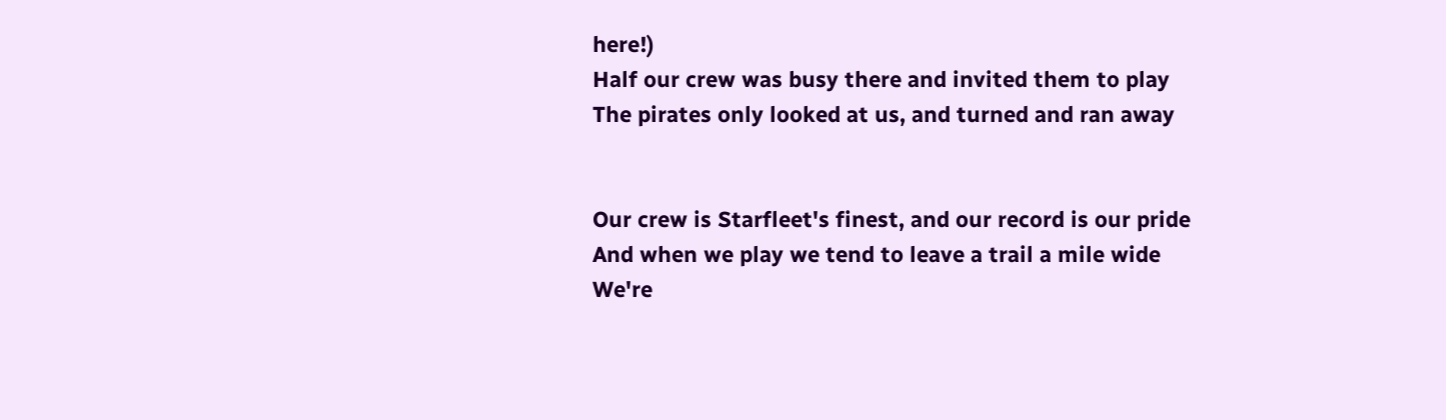here!)
Half our crew was busy there and invited them to play
The pirates only looked at us, and turned and ran away


Our crew is Starfleet's finest, and our record is our pride
And when we play we tend to leave a trail a mile wide
We're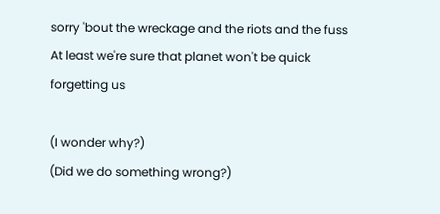sorry 'bout the wreckage and the riots and the fuss
At least we're sure that planet won't be quick forgetting us

(I wonder why?)
(Did we do something wrong?)